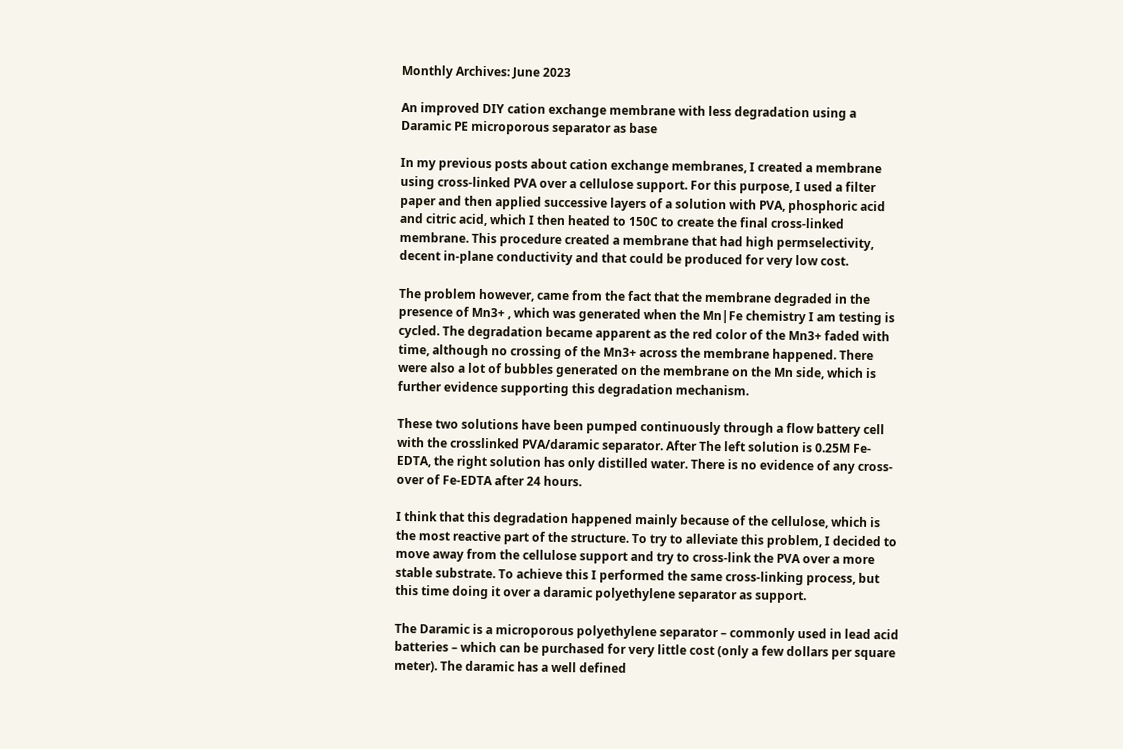Monthly Archives: June 2023

An improved DIY cation exchange membrane with less degradation using a Daramic PE microporous separator as base

In my previous posts about cation exchange membranes, I created a membrane using cross-linked PVA over a cellulose support. For this purpose, I used a filter paper and then applied successive layers of a solution with PVA, phosphoric acid and citric acid, which I then heated to 150C to create the final cross-linked membrane. This procedure created a membrane that had high permselectivity, decent in-plane conductivity and that could be produced for very low cost.

The problem however, came from the fact that the membrane degraded in the presence of Mn3+ , which was generated when the Mn|Fe chemistry I am testing is cycled. The degradation became apparent as the red color of the Mn3+ faded with time, although no crossing of the Mn3+ across the membrane happened. There were also a lot of bubbles generated on the membrane on the Mn side, which is further evidence supporting this degradation mechanism.

These two solutions have been pumped continuously through a flow battery cell with the crosslinked PVA/daramic separator. After The left solution is 0.25M Fe-EDTA, the right solution has only distilled water. There is no evidence of any cross-over of Fe-EDTA after 24 hours.

I think that this degradation happened mainly because of the cellulose, which is the most reactive part of the structure. To try to alleviate this problem, I decided to move away from the cellulose support and try to cross-link the PVA over a more stable substrate. To achieve this I performed the same cross-linking process, but this time doing it over a daramic polyethylene separator as support.

The Daramic is a microporous polyethylene separator – commonly used in lead acid batteries – which can be purchased for very little cost (only a few dollars per square meter). The daramic has a well defined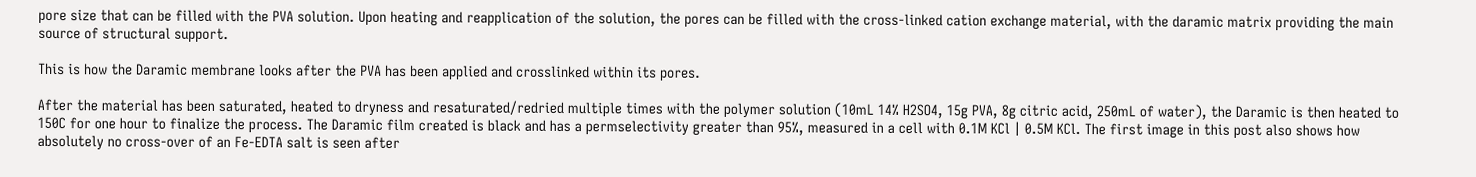pore size that can be filled with the PVA solution. Upon heating and reapplication of the solution, the pores can be filled with the cross-linked cation exchange material, with the daramic matrix providing the main source of structural support.

This is how the Daramic membrane looks after the PVA has been applied and crosslinked within its pores.

After the material has been saturated, heated to dryness and resaturated/redried multiple times with the polymer solution (10mL 14% H2SO4, 15g PVA, 8g citric acid, 250mL of water), the Daramic is then heated to 150C for one hour to finalize the process. The Daramic film created is black and has a permselectivity greater than 95%, measured in a cell with 0.1M KCl | 0.5M KCl. The first image in this post also shows how absolutely no cross-over of an Fe-EDTA salt is seen after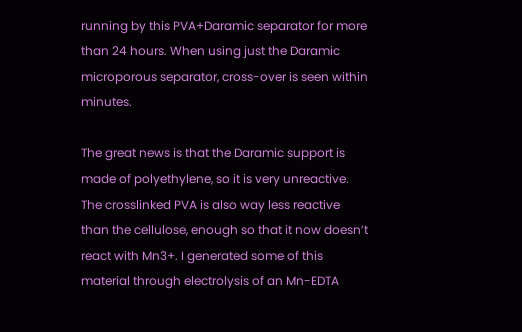running by this PVA+Daramic separator for more than 24 hours. When using just the Daramic microporous separator, cross-over is seen within minutes.

The great news is that the Daramic support is made of polyethylene, so it is very unreactive. The crosslinked PVA is also way less reactive than the cellulose, enough so that it now doesn’t react with Mn3+. I generated some of this material through electrolysis of an Mn-EDTA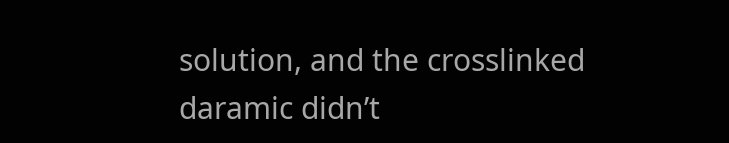solution, and the crosslinked daramic didn’t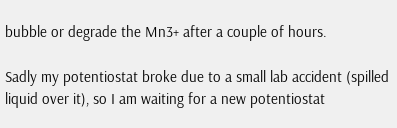bubble or degrade the Mn3+ after a couple of hours.

Sadly my potentiostat broke due to a small lab accident (spilled liquid over it), so I am waiting for a new potentiostat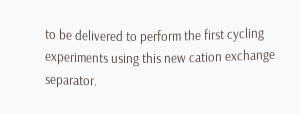to be delivered to perform the first cycling experiments using this new cation exchange separator.